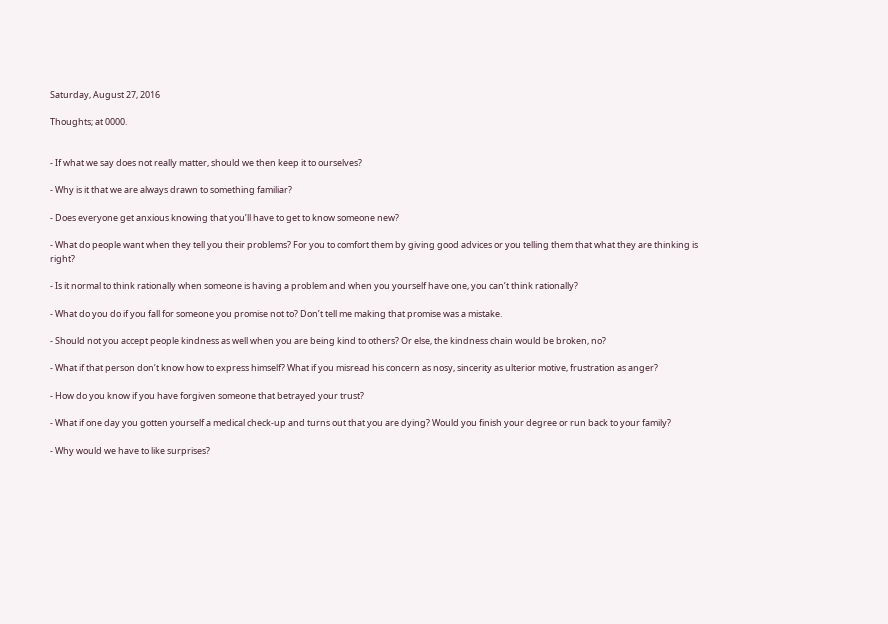Saturday, August 27, 2016

Thoughts; at 0000.


- If what we say does not really matter, should we then keep it to ourselves?

- Why is it that we are always drawn to something familiar?

- Does everyone get anxious knowing that you’ll have to get to know someone new?

- What do people want when they tell you their problems? For you to comfort them by giving good advices or you telling them that what they are thinking is right?

- Is it normal to think rationally when someone is having a problem and when you yourself have one, you can’t think rationally?

- What do you do if you fall for someone you promise not to? Don’t tell me making that promise was a mistake.

- Should not you accept people kindness as well when you are being kind to others? Or else, the kindness chain would be broken, no?

- What if that person don’t know how to express himself? What if you misread his concern as nosy, sincerity as ulterior motive, frustration as anger?

- How do you know if you have forgiven someone that betrayed your trust?

- What if one day you gotten yourself a medical check-up and turns out that you are dying? Would you finish your degree or run back to your family?

- Why would we have to like surprises?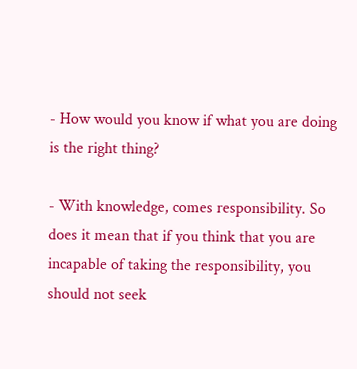- How would you know if what you are doing is the right thing?

- With knowledge, comes responsibility. So does it mean that if you think that you are incapable of taking the responsibility, you should not seek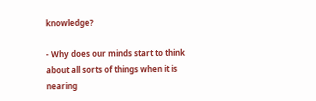knowledge?

- Why does our minds start to think about all sorts of things when it is nearing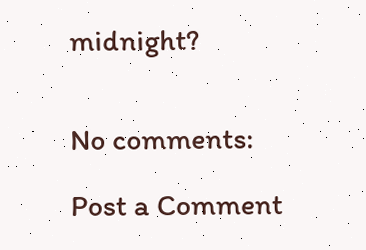midnight?


No comments:

Post a Comment